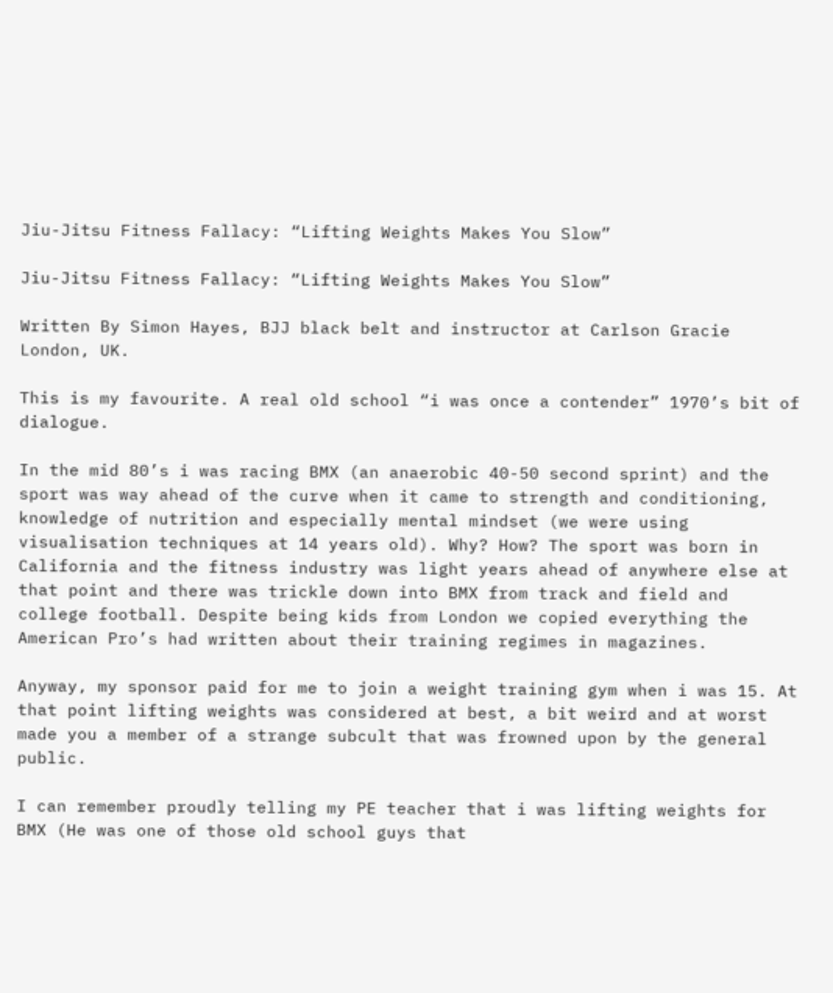Jiu-Jitsu Fitness Fallacy: “Lifting Weights Makes You Slow”

Jiu-Jitsu Fitness Fallacy: “Lifting Weights Makes You Slow”

Written By Simon Hayes, BJJ black belt and instructor at Carlson Gracie London, UK.

This is my favourite. A real old school “i was once a contender” 1970’s bit of dialogue.

In the mid 80’s i was racing BMX (an anaerobic 40-50 second sprint) and the sport was way ahead of the curve when it came to strength and conditioning, knowledge of nutrition and especially mental mindset (we were using visualisation techniques at 14 years old). Why? How? The sport was born in California and the fitness industry was light years ahead of anywhere else at that point and there was trickle down into BMX from track and field and college football. Despite being kids from London we copied everything the American Pro’s had written about their training regimes in magazines.

Anyway, my sponsor paid for me to join a weight training gym when i was 15. At that point lifting weights was considered at best, a bit weird and at worst made you a member of a strange subcult that was frowned upon by the general public.

I can remember proudly telling my PE teacher that i was lifting weights for BMX (He was one of those old school guys that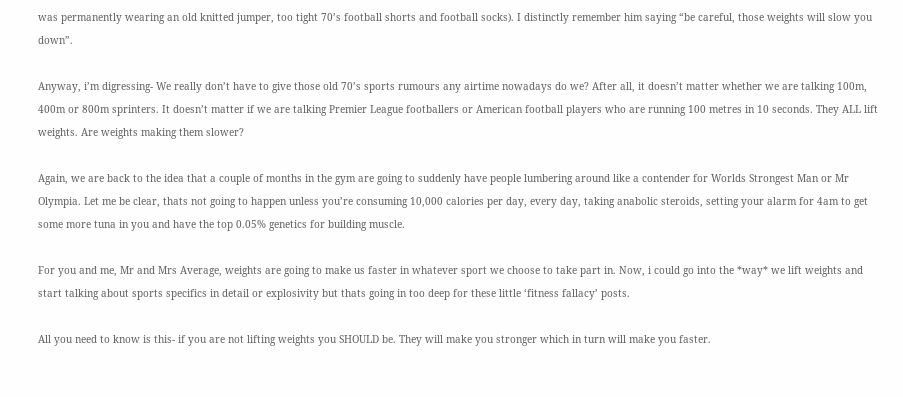was permanently wearing an old knitted jumper, too tight 70’s football shorts and football socks). I distinctly remember him saying “be careful, those weights will slow you down”.

Anyway, i’m digressing- We really don’t have to give those old 70’s sports rumours any airtime nowadays do we? After all, it doesn’t matter whether we are talking 100m, 400m or 800m sprinters. It doesn’t matter if we are talking Premier League footballers or American football players who are running 100 metres in 10 seconds. They ALL lift weights. Are weights making them slower?

Again, we are back to the idea that a couple of months in the gym are going to suddenly have people lumbering around like a contender for Worlds Strongest Man or Mr Olympia. Let me be clear, thats not going to happen unless you’re consuming 10,000 calories per day, every day, taking anabolic steroids, setting your alarm for 4am to get some more tuna in you and have the top 0.05% genetics for building muscle.

For you and me, Mr and Mrs Average, weights are going to make us faster in whatever sport we choose to take part in. Now, i could go into the *way* we lift weights and start talking about sports specifics in detail or explosivity but thats going in too deep for these little ‘fitness fallacy’ posts.

All you need to know is this- if you are not lifting weights you SHOULD be. They will make you stronger which in turn will make you faster.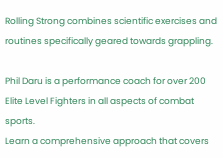Rolling Strong combines scientific exercises and routines specifically geared towards grappling.

Phil Daru is a performance coach for over 200 Elite Level Fighters in all aspects of combat sports.
Learn a comprehensive approach that covers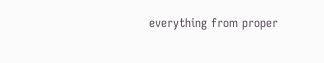everything from proper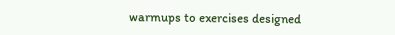warmups to exercises designed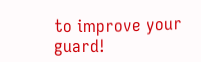to improve your guard!